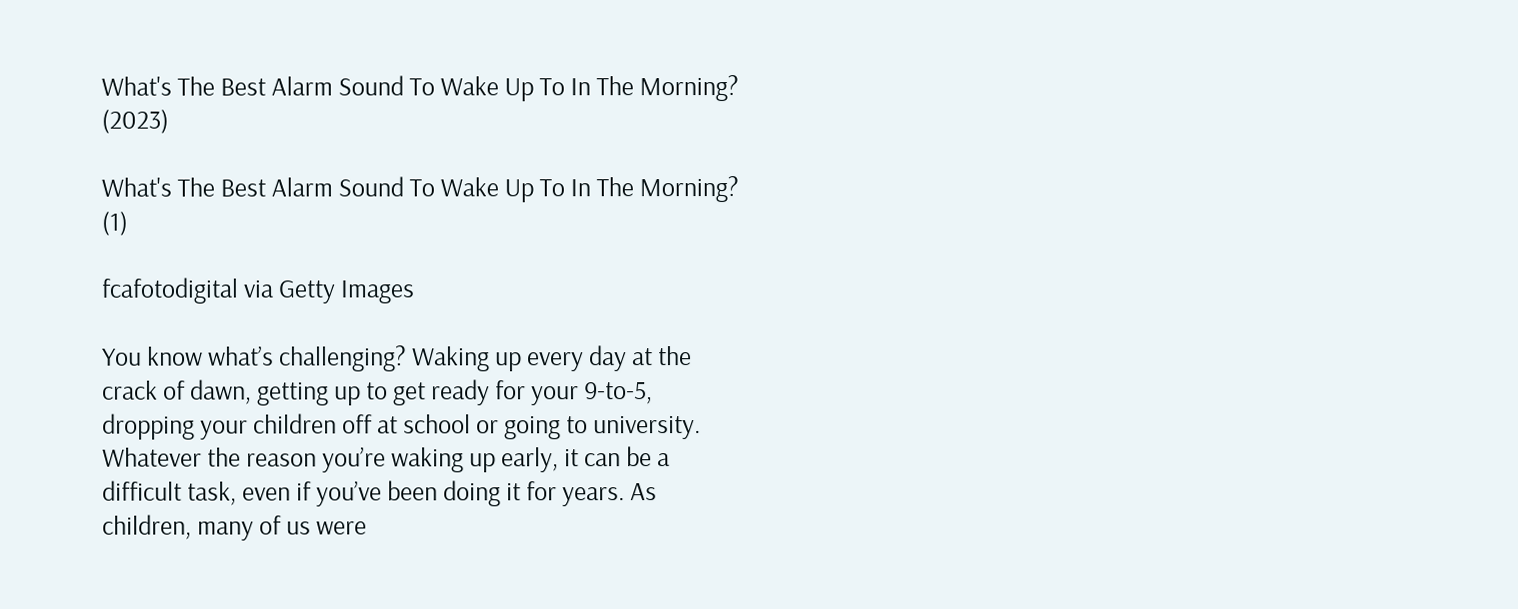What's The Best Alarm Sound To Wake Up To In The Morning? (2023)

What's The Best Alarm Sound To Wake Up To In The Morning? (1)

fcafotodigital via Getty Images

You know what’s challenging? Waking up every day at the crack of dawn, getting up to get ready for your 9-to-5, dropping your children off at school or going to university. Whatever the reason you’re waking up early, it can be a difficult task, even if you’ve been doing it for years. As children, many of us were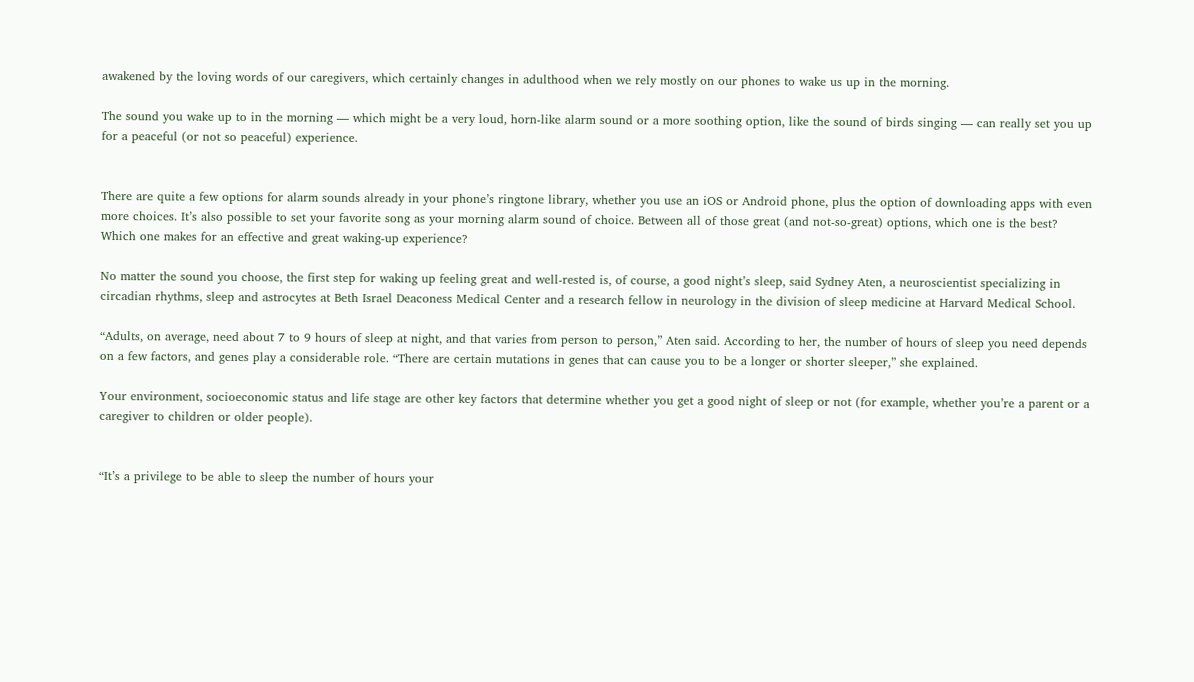awakened by the loving words of our caregivers, which certainly changes in adulthood when we rely mostly on our phones to wake us up in the morning.

The sound you wake up to in the morning — which might be a very loud, horn-like alarm sound or a more soothing option, like the sound of birds singing — can really set you up for a peaceful (or not so peaceful) experience.


There are quite a few options for alarm sounds already in your phone’s ringtone library, whether you use an iOS or Android phone, plus the option of downloading apps with even more choices. It’s also possible to set your favorite song as your morning alarm sound of choice. Between all of those great (and not-so-great) options, which one is the best? Which one makes for an effective and great waking-up experience?

No matter the sound you choose, the first step for waking up feeling great and well-rested is, of course, a good night’s sleep, said Sydney Aten, a neuroscientist specializing in circadian rhythms, sleep and astrocytes at Beth Israel Deaconess Medical Center and a research fellow in neurology in the division of sleep medicine at Harvard Medical School.

“Adults, on average, need about 7 to 9 hours of sleep at night, and that varies from person to person,” Aten said. According to her, the number of hours of sleep you need depends on a few factors, and genes play a considerable role. “There are certain mutations in genes that can cause you to be a longer or shorter sleeper,” she explained.

Your environment, socioeconomic status and life stage are other key factors that determine whether you get a good night of sleep or not (for example, whether you’re a parent or a caregiver to children or older people).


“It’s a privilege to be able to sleep the number of hours your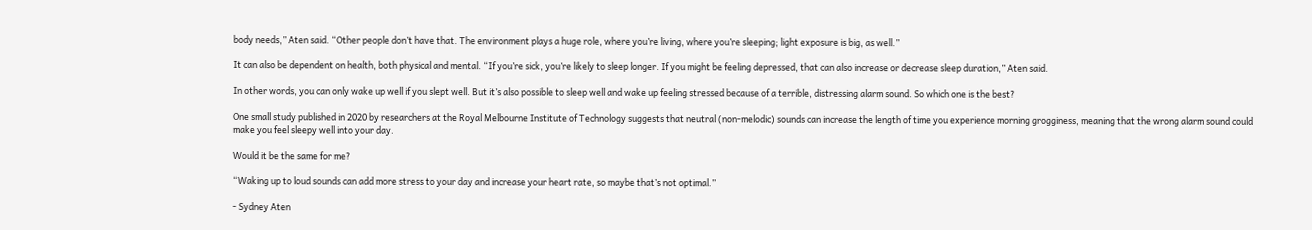body needs,” Aten said. “Other people don’t have that. The environment plays a huge role, where you’re living, where you’re sleeping; light exposure is big, as well.”

It can also be dependent on health, both physical and mental. “If you’re sick, you’re likely to sleep longer. If you might be feeling depressed, that can also increase or decrease sleep duration,” Aten said.

In other words, you can only wake up well if you slept well. But it’s also possible to sleep well and wake up feeling stressed because of a terrible, distressing alarm sound. So which one is the best?

One small study published in 2020 by researchers at the Royal Melbourne Institute of Technology suggests that neutral (non-melodic) sounds can increase the length of time you experience morning grogginess, meaning that the wrong alarm sound could make you feel sleepy well into your day.

Would it be the same for me?

“Waking up to loud sounds can add more stress to your day and increase your heart rate, so maybe that’s not optimal.”

- Sydney Aten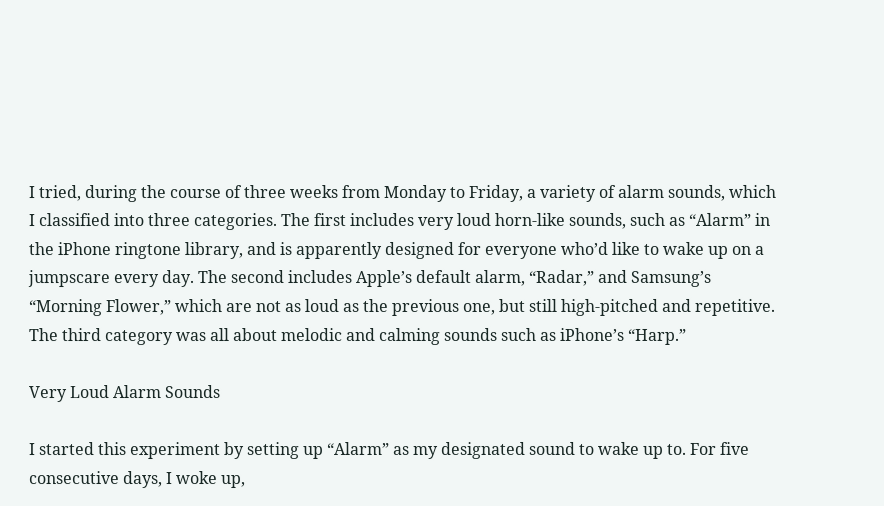I tried, during the course of three weeks from Monday to Friday, a variety of alarm sounds, which I classified into three categories. The first includes very loud horn-like sounds, such as “Alarm” in the iPhone ringtone library, and is apparently designed for everyone who’d like to wake up on a jumpscare every day. The second includes Apple’s default alarm, “Radar,” and Samsung’s “Morning Flower,” which are not as loud as the previous one, but still high-pitched and repetitive. The third category was all about melodic and calming sounds such as iPhone’s “Harp.”

Very Loud Alarm Sounds

I started this experiment by setting up “Alarm” as my designated sound to wake up to. For five consecutive days, I woke up,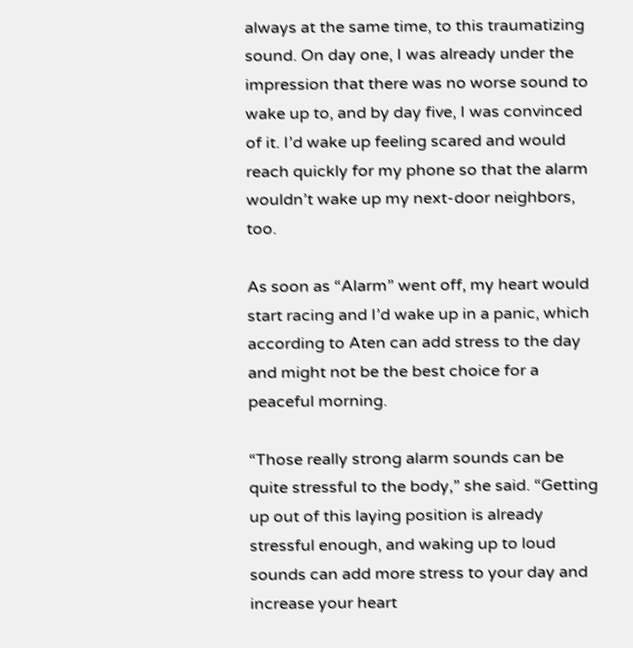always at the same time, to this traumatizing sound. On day one, I was already under the impression that there was no worse sound to wake up to, and by day five, I was convinced of it. I’d wake up feeling scared and would reach quickly for my phone so that the alarm wouldn’t wake up my next-door neighbors, too.

As soon as “Alarm” went off, my heart would start racing and I’d wake up in a panic, which according to Aten can add stress to the day and might not be the best choice for a peaceful morning.

“Those really strong alarm sounds can be quite stressful to the body,” she said. “Getting up out of this laying position is already stressful enough, and waking up to loud sounds can add more stress to your day and increase your heart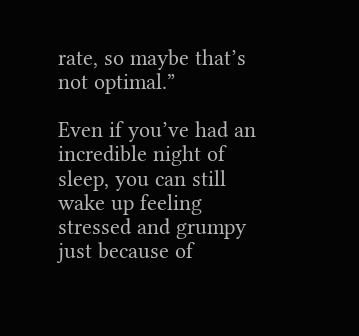rate, so maybe that’s not optimal.”

Even if you’ve had an incredible night of sleep, you can still wake up feeling stressed and grumpy just because of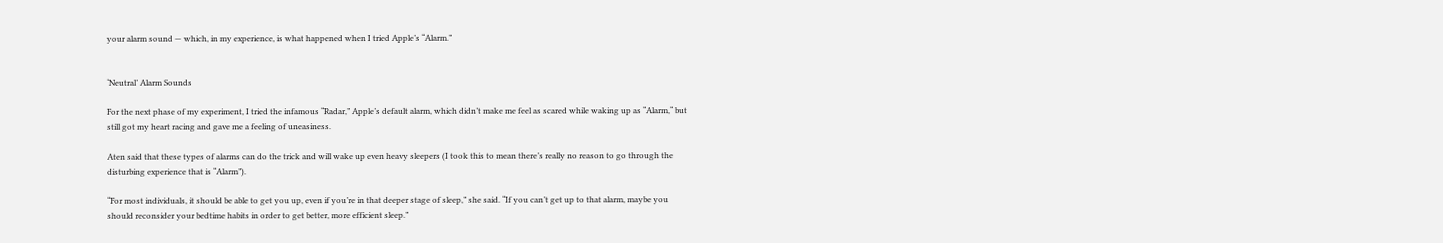your alarm sound — which, in my experience, is what happened when I tried Apple’s “Alarm.”


‘Neutral’ Alarm Sounds

For the next phase of my experiment, I tried the infamous “Radar,” Apple’s default alarm, which didn’t make me feel as scared while waking up as “Alarm,“ but still got my heart racing and gave me a feeling of uneasiness.

Aten said that these types of alarms can do the trick and will wake up even heavy sleepers (I took this to mean there’s really no reason to go through the disturbing experience that is “Alarm”).

“For most individuals, it should be able to get you up, even if you’re in that deeper stage of sleep,” she said. “If you can’t get up to that alarm, maybe you should reconsider your bedtime habits in order to get better, more efficient sleep.”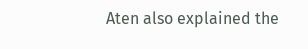Aten also explained the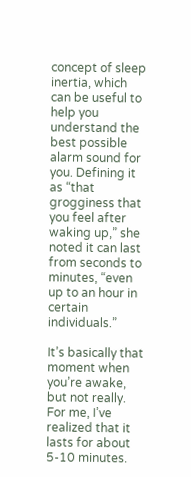concept of sleep inertia, which can be useful to help you understand the best possible alarm sound for you. Defining it as “that grogginess that you feel after waking up,” she noted it can last from seconds to minutes, “even up to an hour in certain individuals.”

It’s basically that moment when you’re awake, but not really. For me, I’ve realized that it lasts for about 5-10 minutes.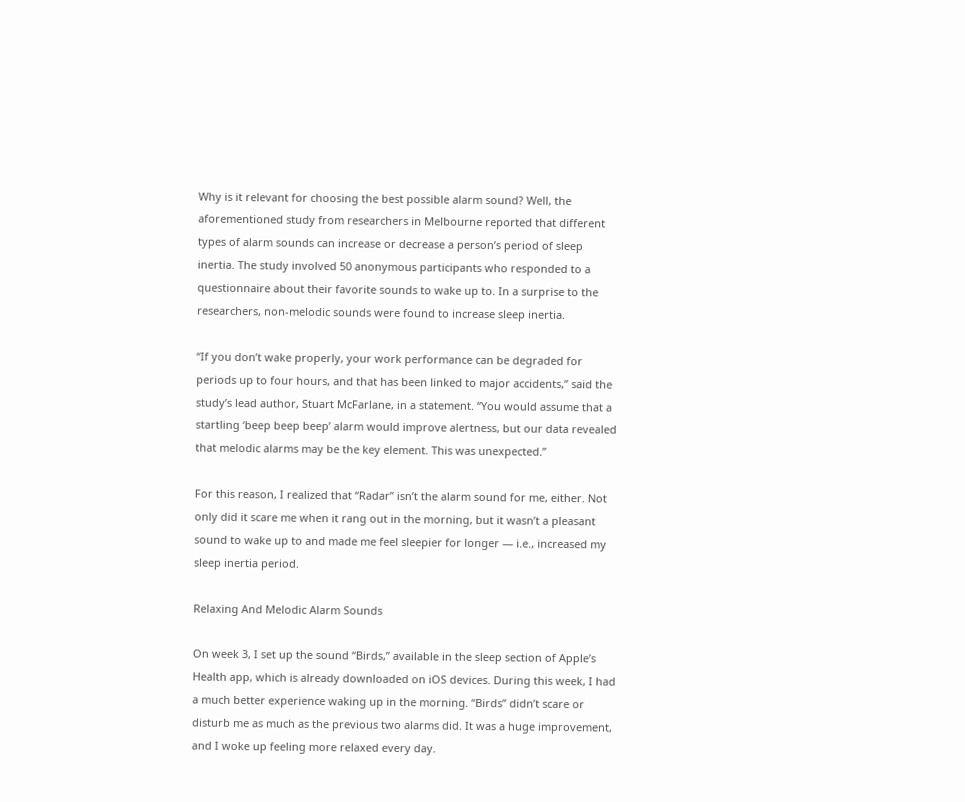Why is it relevant for choosing the best possible alarm sound? Well, the aforementioned study from researchers in Melbourne reported that different types of alarm sounds can increase or decrease a person’s period of sleep inertia. The study involved 50 anonymous participants who responded to a questionnaire about their favorite sounds to wake up to. In a surprise to the researchers, non-melodic sounds were found to increase sleep inertia.

“If you don’t wake properly, your work performance can be degraded for periods up to four hours, and that has been linked to major accidents,” said the study’s lead author, Stuart McFarlane, in a statement. “You would assume that a startling ‘beep beep beep’ alarm would improve alertness, but our data revealed that melodic alarms may be the key element. This was unexpected.”

For this reason, I realized that “Radar” isn’t the alarm sound for me, either. Not only did it scare me when it rang out in the morning, but it wasn’t a pleasant sound to wake up to and made me feel sleepier for longer — i.e., increased my sleep inertia period.

Relaxing And Melodic Alarm Sounds

On week 3, I set up the sound “Birds,” available in the sleep section of Apple’s Health app, which is already downloaded on iOS devices. During this week, I had a much better experience waking up in the morning. “Birds” didn’t scare or disturb me as much as the previous two alarms did. It was a huge improvement, and I woke up feeling more relaxed every day.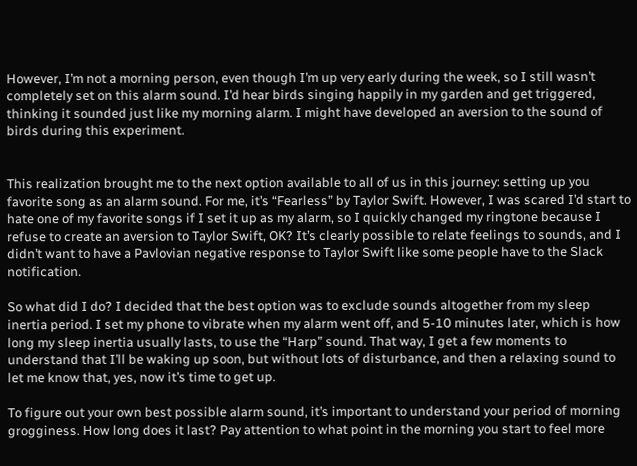However, I’m not a morning person, even though I’m up very early during the week, so I still wasn’t completely set on this alarm sound. I’d hear birds singing happily in my garden and get triggered, thinking it sounded just like my morning alarm. I might have developed an aversion to the sound of birds during this experiment.


This realization brought me to the next option available to all of us in this journey: setting up you favorite song as an alarm sound. For me, it’s “Fearless” by Taylor Swift. However, I was scared I’d start to hate one of my favorite songs if I set it up as my alarm, so I quickly changed my ringtone because I refuse to create an aversion to Taylor Swift, OK? It’s clearly possible to relate feelings to sounds, and I didn’t want to have a Pavlovian negative response to Taylor Swift like some people have to the Slack notification.

So what did I do? I decided that the best option was to exclude sounds altogether from my sleep inertia period. I set my phone to vibrate when my alarm went off, and 5-10 minutes later, which is how long my sleep inertia usually lasts, to use the “Harp” sound. That way, I get a few moments to understand that I’ll be waking up soon, but without lots of disturbance, and then a relaxing sound to let me know that, yes, now it’s time to get up.

To figure out your own best possible alarm sound, it’s important to understand your period of morning grogginess. How long does it last? Pay attention to what point in the morning you start to feel more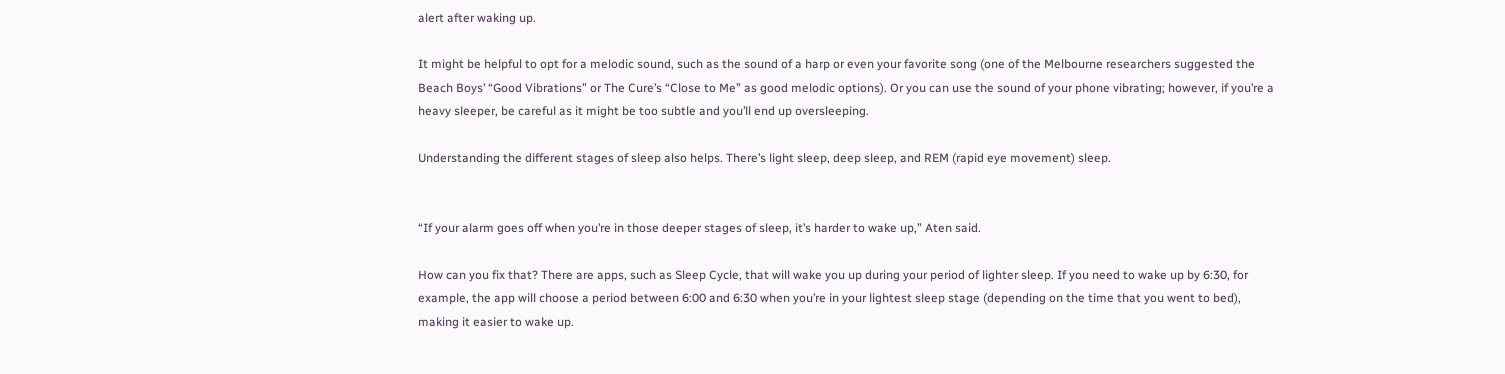alert after waking up.

It might be helpful to opt for a melodic sound, such as the sound of a harp or even your favorite song (one of the Melbourne researchers suggested the Beach Boys’ “Good Vibrations” or The Cure’s “Close to Me” as good melodic options). Or you can use the sound of your phone vibrating; however, if you’re a heavy sleeper, be careful as it might be too subtle and you’ll end up oversleeping.

Understanding the different stages of sleep also helps. There’s light sleep, deep sleep, and REM (rapid eye movement) sleep.


“If your alarm goes off when you’re in those deeper stages of sleep, it’s harder to wake up,” Aten said.

How can you fix that? There are apps, such as Sleep Cycle, that will wake you up during your period of lighter sleep. If you need to wake up by 6:30, for example, the app will choose a period between 6:00 and 6:30 when you’re in your lightest sleep stage (depending on the time that you went to bed), making it easier to wake up.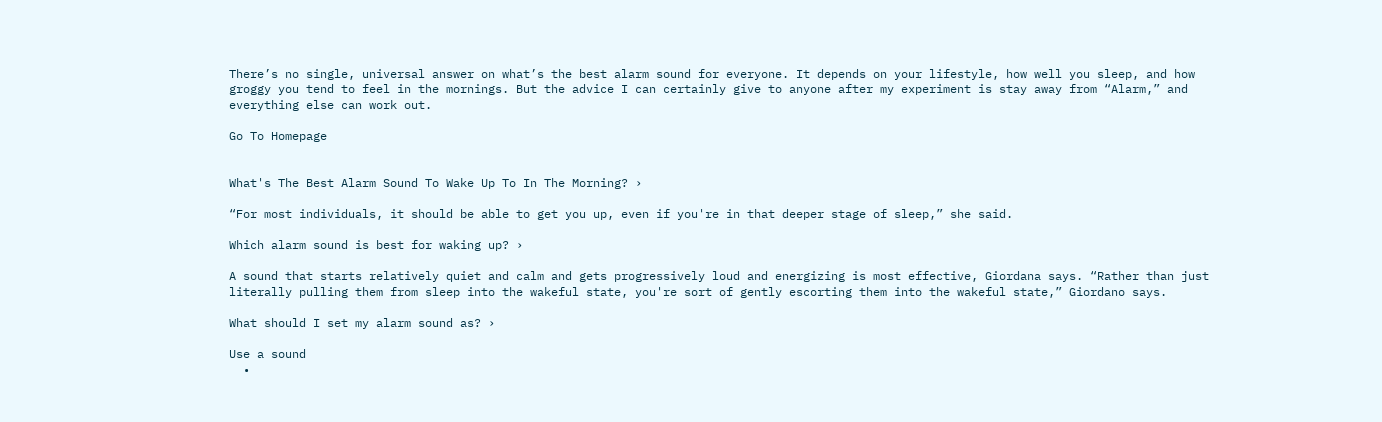There’s no single, universal answer on what’s the best alarm sound for everyone. It depends on your lifestyle, how well you sleep, and how groggy you tend to feel in the mornings. But the advice I can certainly give to anyone after my experiment is stay away from “Alarm,” and everything else can work out.

Go To Homepage


What's The Best Alarm Sound To Wake Up To In The Morning? ›

“For most individuals, it should be able to get you up, even if you're in that deeper stage of sleep,” she said.

Which alarm sound is best for waking up? ›

A sound that starts relatively quiet and calm and gets progressively loud and energizing is most effective, Giordana says. “Rather than just literally pulling them from sleep into the wakeful state, you're sort of gently escorting them into the wakeful state,” Giordano says.

What should I set my alarm sound as? ›

Use a sound
  •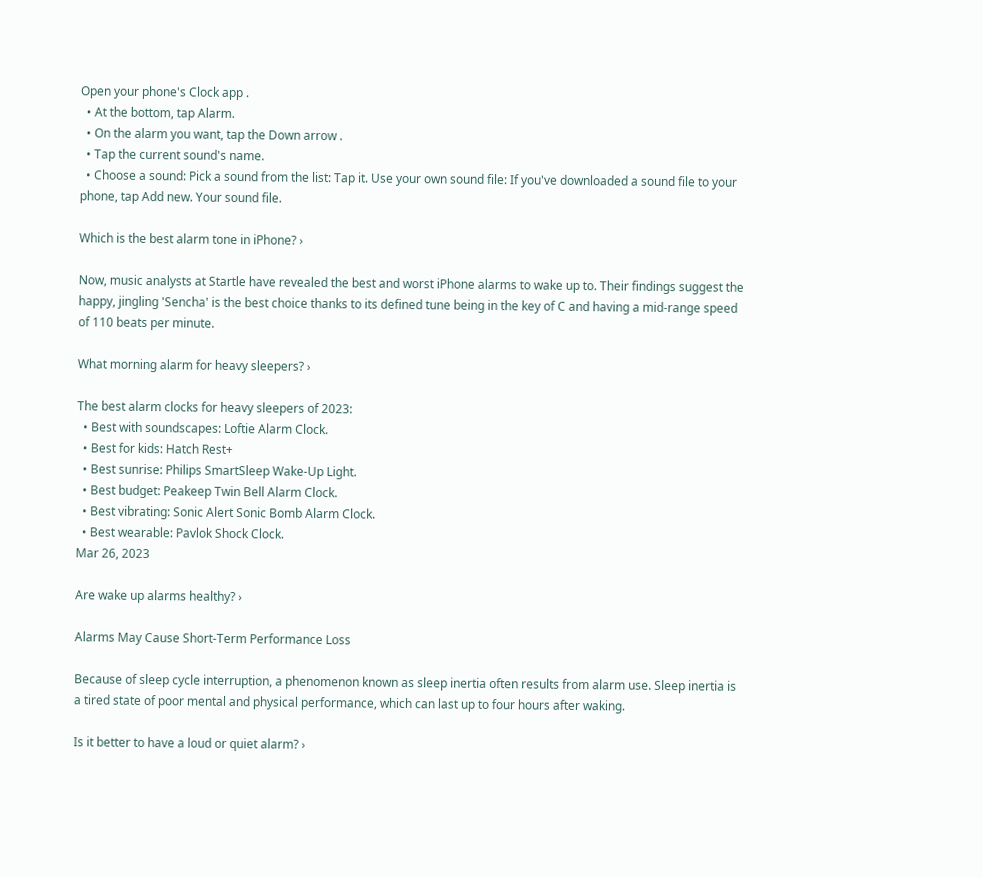Open your phone's Clock app .
  • At the bottom, tap Alarm.
  • On the alarm you want, tap the Down arrow .
  • Tap the current sound's name.
  • Choose a sound: Pick a sound from the list: Tap it. Use your own sound file: If you've downloaded a sound file to your phone, tap Add new. Your sound file.

Which is the best alarm tone in iPhone? ›

Now, music analysts at Startle have revealed the best and worst iPhone alarms to wake up to. Their findings suggest the happy, jingling 'Sencha' is the best choice thanks to its defined tune being in the key of C and having a mid-range speed of 110 beats per minute.

What morning alarm for heavy sleepers? ›

The best alarm clocks for heavy sleepers of 2023:
  • Best with soundscapes: Loftie Alarm Clock.
  • Best for kids: Hatch Rest+
  • Best sunrise: Philips SmartSleep Wake-Up Light.
  • Best budget: Peakeep Twin Bell Alarm Clock.
  • Best vibrating: Sonic Alert Sonic Bomb Alarm Clock.
  • Best wearable: Pavlok Shock Clock.
Mar 26, 2023

Are wake up alarms healthy? ›

Alarms May Cause Short-Term Performance Loss

Because of sleep cycle interruption, a phenomenon known as sleep inertia often results from alarm use. Sleep inertia is a tired state of poor mental and physical performance, which can last up to four hours after waking.

Is it better to have a loud or quiet alarm? ›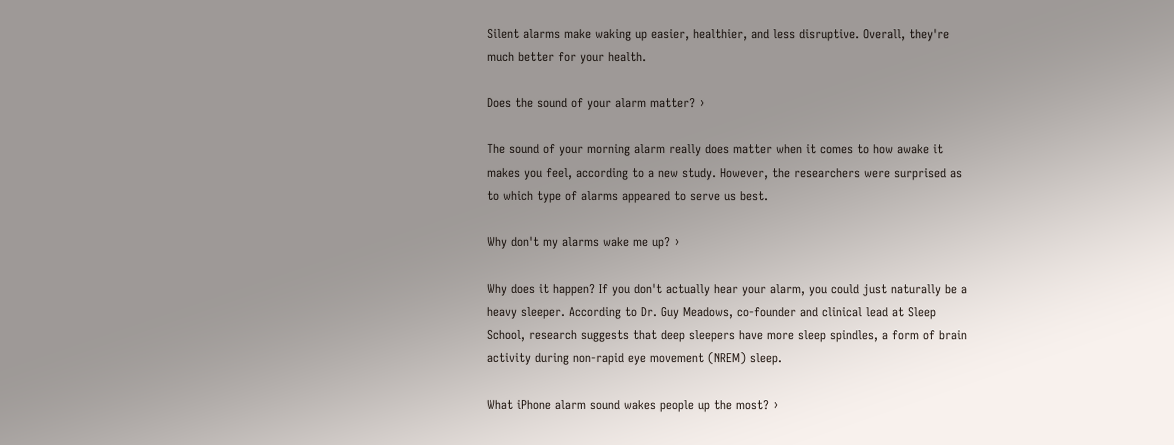Silent alarms make waking up easier, healthier, and less disruptive. Overall, they're much better for your health.

Does the sound of your alarm matter? ›

The sound of your morning alarm really does matter when it comes to how awake it makes you feel, according to a new study. However, the researchers were surprised as to which type of alarms appeared to serve us best.

Why don't my alarms wake me up? ›

Why does it happen? If you don't actually hear your alarm, you could just naturally be a heavy sleeper. According to Dr. Guy Meadows, co-founder and clinical lead at Sleep School, research suggests that deep sleepers have more sleep spindles, a form of brain activity during non-rapid eye movement (NREM) sleep.

What iPhone alarm sound wakes people up the most? ›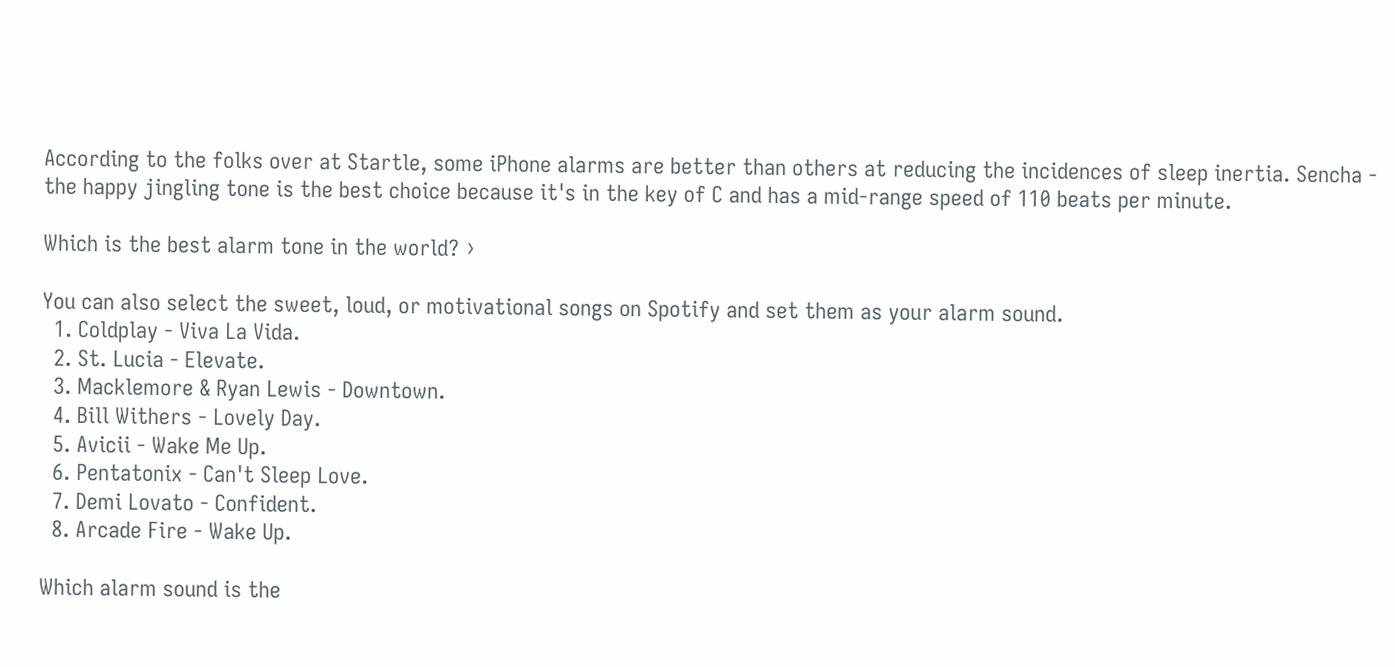According to the folks over at Startle, some iPhone alarms are better than others at reducing the incidences of sleep inertia. Sencha - the happy jingling tone is the best choice because it's in the key of C and has a mid-range speed of 110 beats per minute.

Which is the best alarm tone in the world? ›

You can also select the sweet, loud, or motivational songs on Spotify and set them as your alarm sound.
  1. Coldplay - Viva La Vida.
  2. St. Lucia - Elevate.
  3. Macklemore & Ryan Lewis - Downtown.
  4. Bill Withers - Lovely Day.
  5. Avicii - Wake Me Up.
  6. Pentatonix - Can't Sleep Love.
  7. Demi Lovato - Confident.
  8. Arcade Fire - Wake Up.

Which alarm sound is the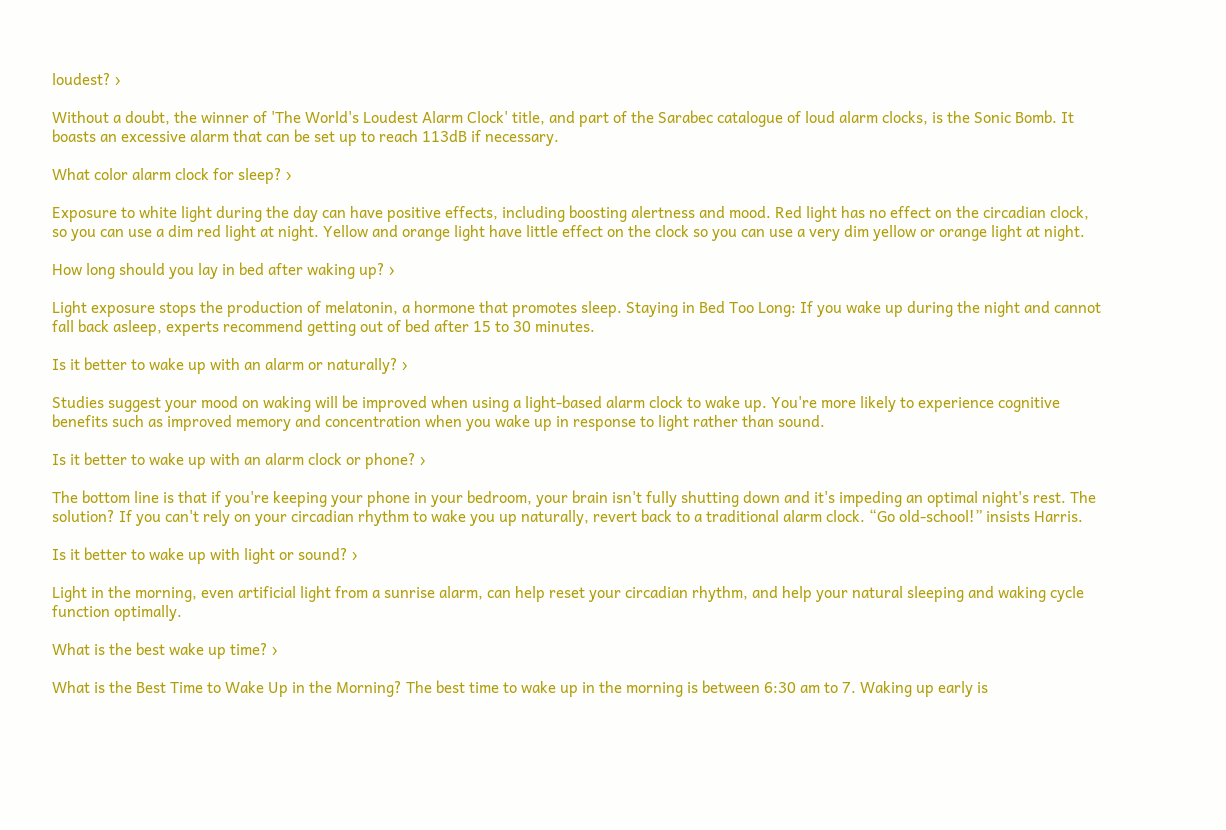loudest? ›

Without a doubt, the winner of 'The World's Loudest Alarm Clock' title, and part of the Sarabec catalogue of loud alarm clocks, is the Sonic Bomb. It boasts an excessive alarm that can be set up to reach 113dB if necessary.

What color alarm clock for sleep? ›

Exposure to white light during the day can have positive effects, including boosting alertness and mood. Red light has no effect on the circadian clock, so you can use a dim red light at night. Yellow and orange light have little effect on the clock so you can use a very dim yellow or orange light at night.

How long should you lay in bed after waking up? ›

Light exposure stops the production of melatonin, a hormone that promotes sleep. Staying in Bed Too Long: If you wake up during the night and cannot fall back asleep, experts recommend getting out of bed after 15 to 30 minutes.

Is it better to wake up with an alarm or naturally? ›

Studies suggest your mood on waking will be improved when using a light-based alarm clock to wake up. You're more likely to experience cognitive benefits such as improved memory and concentration when you wake up in response to light rather than sound.

Is it better to wake up with an alarm clock or phone? ›

The bottom line is that if you're keeping your phone in your bedroom, your brain isn't fully shutting down and it's impeding an optimal night's rest. The solution? If you can't rely on your circadian rhythm to wake you up naturally, revert back to a traditional alarm clock. “Go old-school!” insists Harris.

Is it better to wake up with light or sound? ›

Light in the morning, even artificial light from a sunrise alarm, can help reset your circadian rhythm, and help your natural sleeping and waking cycle function optimally.

What is the best wake up time? ›

What is the Best Time to Wake Up in the Morning? The best time to wake up in the morning is between 6:30 am to 7. Waking up early is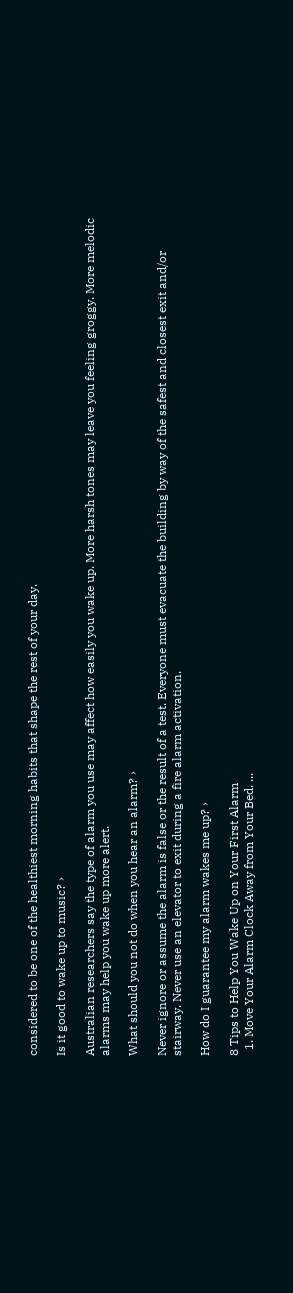considered to be one of the healthiest morning habits that shape the rest of your day.

Is it good to wake up to music? ›

Australian researchers say the type of alarm you use may affect how easily you wake up. More harsh tones may leave you feeling groggy. More melodic alarms may help you wake up more alert.

What should you not do when you hear an alarm? ›

Never ignore or assume the alarm is false or the result of a test. Everyone must evacuate the building by way of the safest and closest exit and/or stairway. Never use an elevator to exit during a fire alarm activation.

How do I guarantee my alarm wakes me up? ›

8 Tips to Help You Wake Up on Your First Alarm
  1. Move Your Alarm Clock Away from Your Bed. ...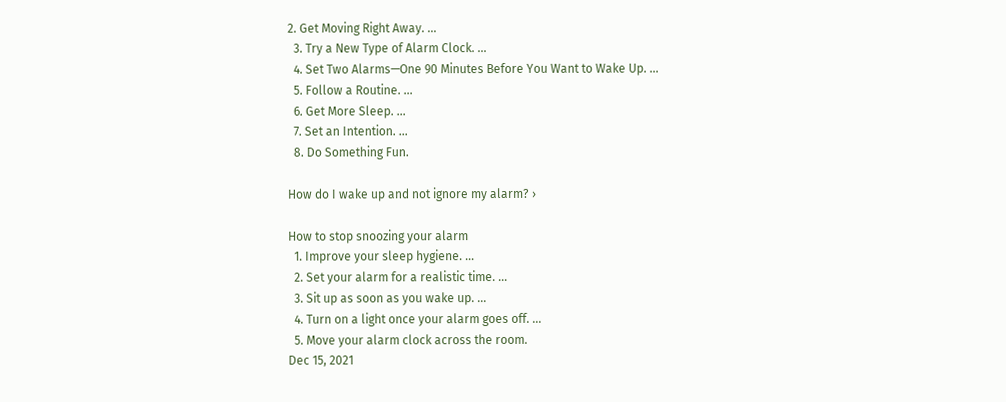2. Get Moving Right Away. ...
  3. Try a New Type of Alarm Clock. ...
  4. Set Two Alarms—One 90 Minutes Before You Want to Wake Up. ...
  5. Follow a Routine. ...
  6. Get More Sleep. ...
  7. Set an Intention. ...
  8. Do Something Fun.

How do I wake up and not ignore my alarm? ›

How to stop snoozing your alarm
  1. Improve your sleep hygiene. ...
  2. Set your alarm for a realistic time. ...
  3. Sit up as soon as you wake up. ...
  4. Turn on a light once your alarm goes off. ...
  5. Move your alarm clock across the room.
Dec 15, 2021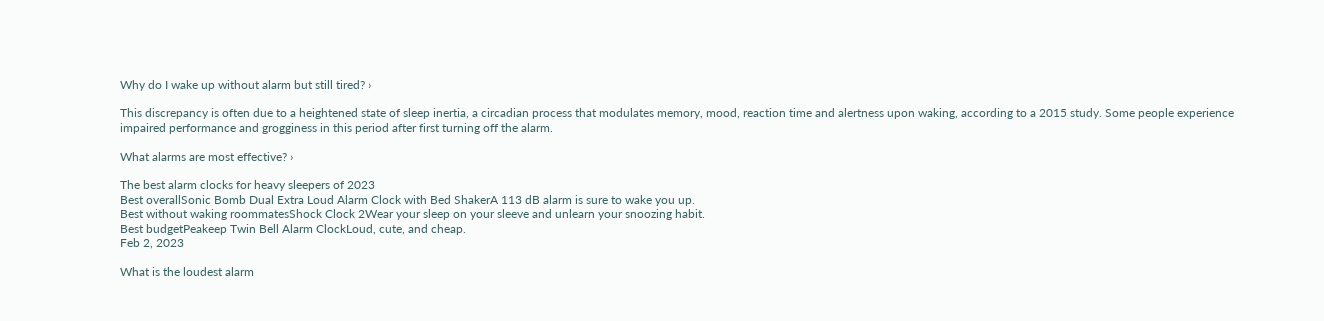Why do I wake up without alarm but still tired? ›

This discrepancy is often due to a heightened state of sleep inertia, a circadian process that modulates memory, mood, reaction time and alertness upon waking, according to a 2015 study. Some people experience impaired performance and grogginess in this period after first turning off the alarm.

What alarms are most effective? ›

The best alarm clocks for heavy sleepers of 2023
Best overallSonic Bomb Dual Extra Loud Alarm Clock with Bed ShakerA 113 dB alarm is sure to wake you up.
Best without waking roommatesShock Clock 2Wear your sleep on your sleeve and unlearn your snoozing habit.
Best budgetPeakeep Twin Bell Alarm ClockLoud, cute, and cheap.
Feb 2, 2023

What is the loudest alarm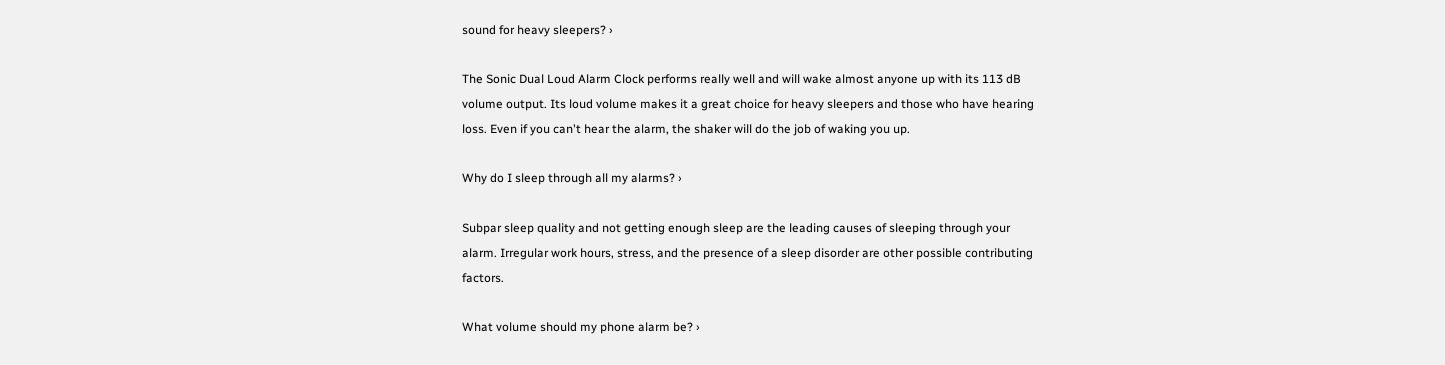sound for heavy sleepers? ›

The Sonic Dual Loud Alarm Clock performs really well and will wake almost anyone up with its 113 dB volume output. Its loud volume makes it a great choice for heavy sleepers and those who have hearing loss. Even if you can't hear the alarm, the shaker will do the job of waking you up.

Why do I sleep through all my alarms? ›

Subpar sleep quality and not getting enough sleep are the leading causes of sleeping through your alarm. Irregular work hours, stress, and the presence of a sleep disorder are other possible contributing factors.

What volume should my phone alarm be? ›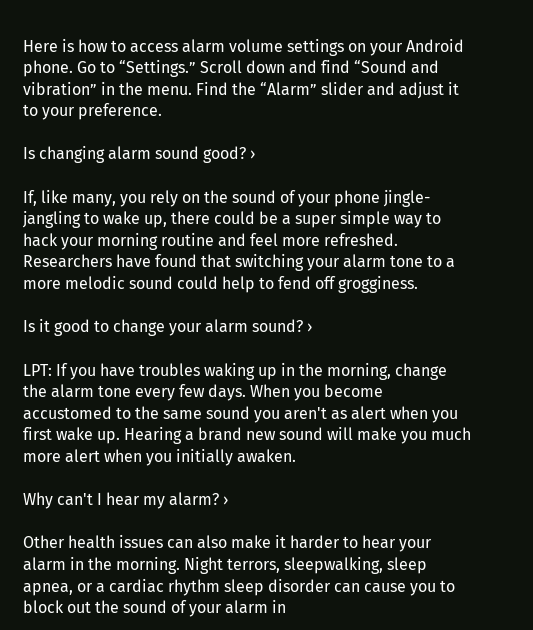Here is how to access alarm volume settings on your Android phone. Go to “Settings.” Scroll down and find “Sound and vibration” in the menu. Find the “Alarm” slider and adjust it to your preference.

Is changing alarm sound good? ›

If, like many, you rely on the sound of your phone jingle-jangling to wake up, there could be a super simple way to hack your morning routine and feel more refreshed. Researchers have found that switching your alarm tone to a more melodic sound could help to fend off grogginess.

Is it good to change your alarm sound? ›

LPT: If you have troubles waking up in the morning, change the alarm tone every few days. When you become accustomed to the same sound you aren't as alert when you first wake up. Hearing a brand new sound will make you much more alert when you initially awaken.

Why can't I hear my alarm? ›

Other health issues can also make it harder to hear your alarm in the morning. Night terrors, sleepwalking, sleep apnea, or a cardiac rhythm sleep disorder can cause you to block out the sound of your alarm in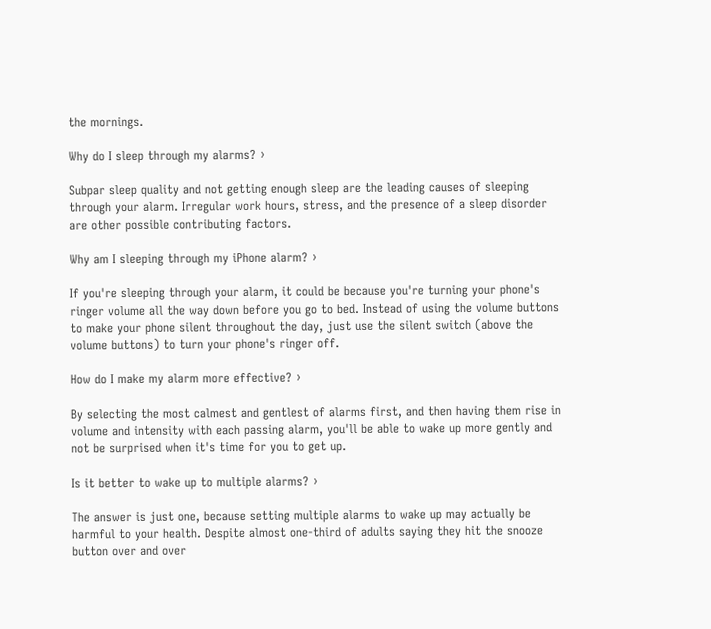the mornings.

Why do I sleep through my alarms? ›

Subpar sleep quality and not getting enough sleep are the leading causes of sleeping through your alarm. Irregular work hours, stress, and the presence of a sleep disorder are other possible contributing factors.

Why am I sleeping through my iPhone alarm? ›

If you're sleeping through your alarm, it could be because you're turning your phone's ringer volume all the way down before you go to bed. Instead of using the volume buttons to make your phone silent throughout the day, just use the silent switch (above the volume buttons) to turn your phone's ringer off.

How do I make my alarm more effective? ›

By selecting the most calmest and gentlest of alarms first, and then having them rise in volume and intensity with each passing alarm, you'll be able to wake up more gently and not be surprised when it's time for you to get up.

Is it better to wake up to multiple alarms? ›

The answer is just one, because setting multiple alarms to wake up may actually be harmful to your health. Despite almost one-third of adults saying they hit the snooze button over and over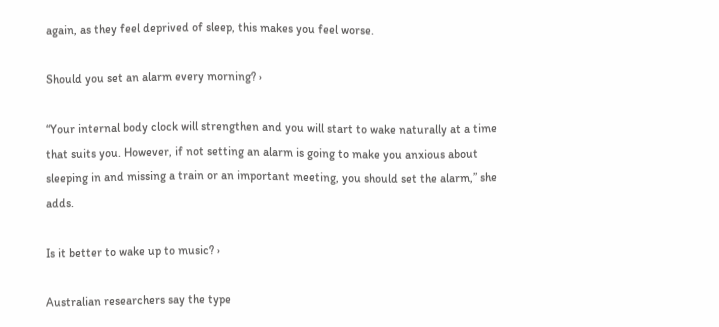again, as they feel deprived of sleep, this makes you feel worse.

Should you set an alarm every morning? ›

“Your internal body clock will strengthen and you will start to wake naturally at a time that suits you. However, if not setting an alarm is going to make you anxious about sleeping in and missing a train or an important meeting, you should set the alarm,” she adds.

Is it better to wake up to music? ›

Australian researchers say the type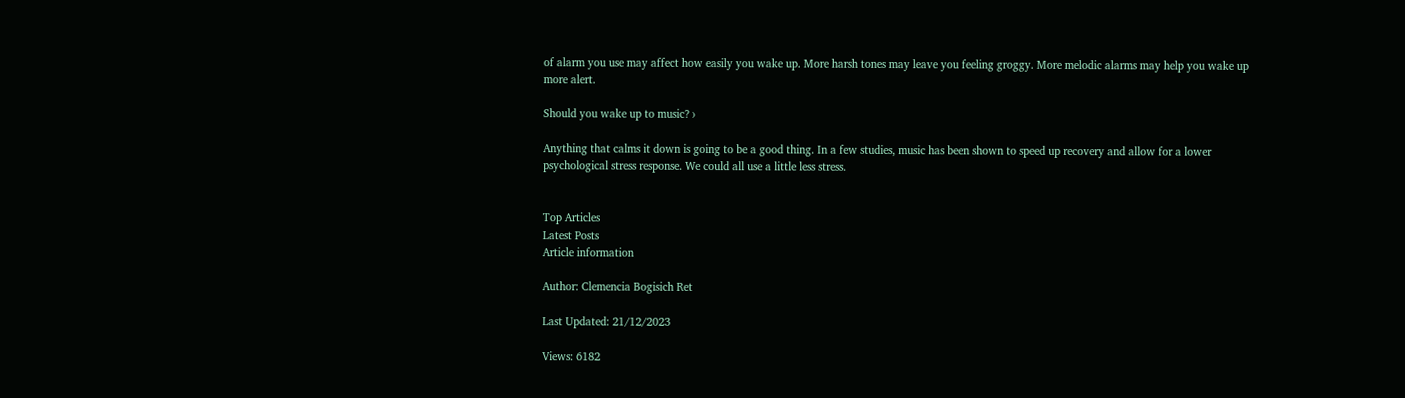of alarm you use may affect how easily you wake up. More harsh tones may leave you feeling groggy. More melodic alarms may help you wake up more alert.

Should you wake up to music? ›

Anything that calms it down is going to be a good thing. In a few studies, music has been shown to speed up recovery and allow for a lower psychological stress response. We could all use a little less stress.


Top Articles
Latest Posts
Article information

Author: Clemencia Bogisich Ret

Last Updated: 21/12/2023

Views: 6182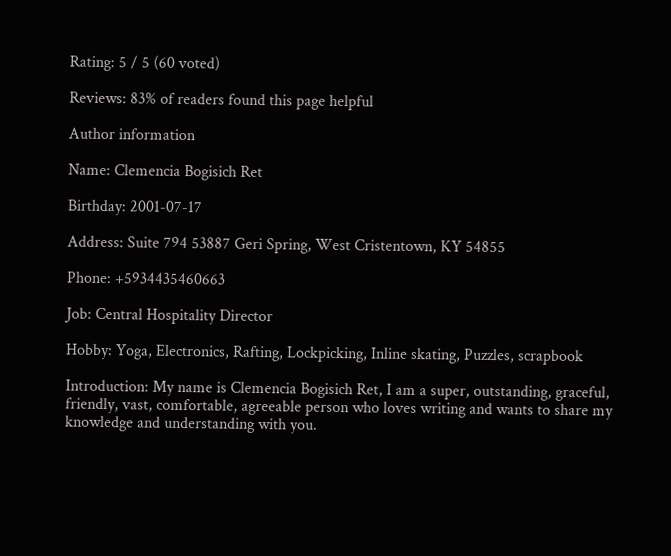Rating: 5 / 5 (60 voted)

Reviews: 83% of readers found this page helpful

Author information

Name: Clemencia Bogisich Ret

Birthday: 2001-07-17

Address: Suite 794 53887 Geri Spring, West Cristentown, KY 54855

Phone: +5934435460663

Job: Central Hospitality Director

Hobby: Yoga, Electronics, Rafting, Lockpicking, Inline skating, Puzzles, scrapbook

Introduction: My name is Clemencia Bogisich Ret, I am a super, outstanding, graceful, friendly, vast, comfortable, agreeable person who loves writing and wants to share my knowledge and understanding with you.